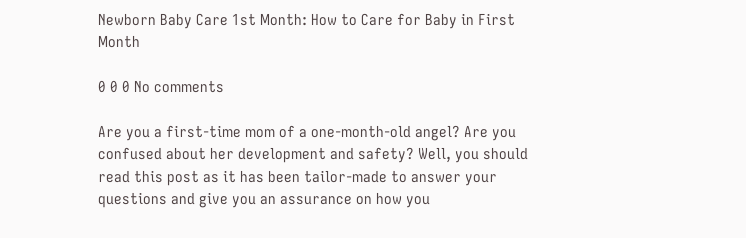Newborn Baby Care 1st Month: How to Care for Baby in First Month

0 0 0 No comments

Are you a first-time mom of a one-month-old angel? Are you confused about her development and safety? Well, you should read this post as it has been tailor-made to answer your questions and give you an assurance on how you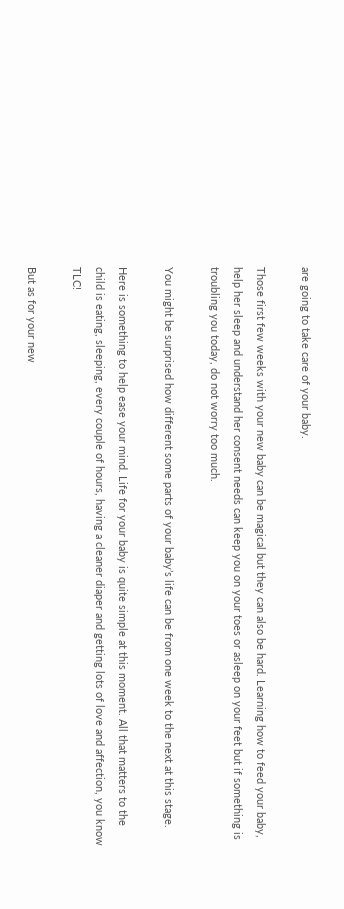are going to take care of your baby.

Those first few weeks with your new baby can be magical but they can also be hard. Learning how to feed your baby, help her sleep and understand her consent needs can keep you on your toes or asleep on your feet but if something is troubling you today, do not worry too much.

You might be surprised how different some parts of your baby’s life can be from one week to the next at this stage.

Here is something to help ease your mind. Life for your baby is quite simple at this moment. All that matters to the child is eating, sleeping, every couple of hours, having a cleaner diaper and getting lots of love and affection, you know TLC!

But as for your new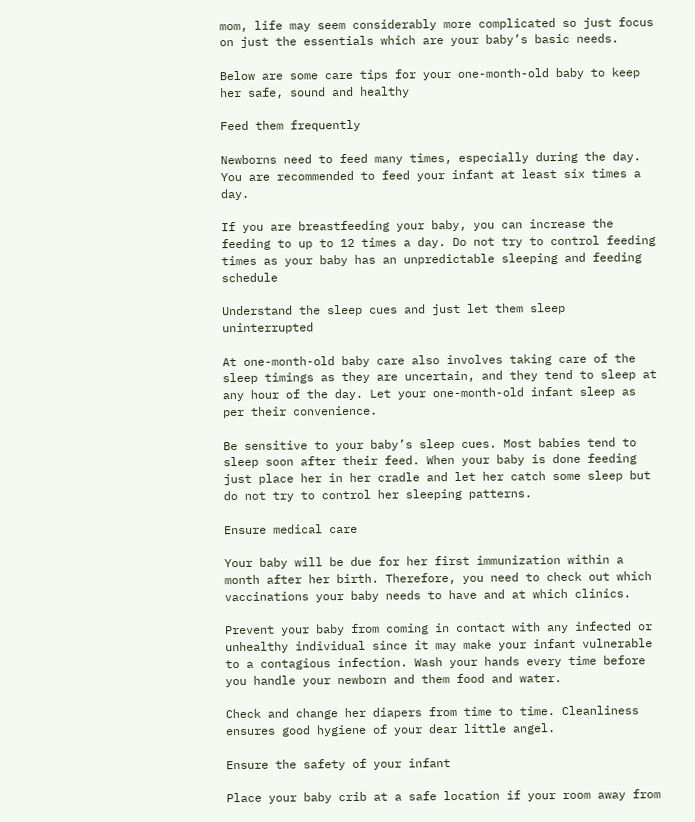mom, life may seem considerably more complicated so just focus on just the essentials which are your baby’s basic needs.

Below are some care tips for your one-month-old baby to keep her safe, sound and healthy

Feed them frequently

Newborns need to feed many times, especially during the day. You are recommended to feed your infant at least six times a day.

If you are breastfeeding your baby, you can increase the feeding to up to 12 times a day. Do not try to control feeding times as your baby has an unpredictable sleeping and feeding schedule

Understand the sleep cues and just let them sleep uninterrupted

At one-month-old baby care also involves taking care of the sleep timings as they are uncertain, and they tend to sleep at any hour of the day. Let your one-month-old infant sleep as per their convenience.

Be sensitive to your baby’s sleep cues. Most babies tend to sleep soon after their feed. When your baby is done feeding just place her in her cradle and let her catch some sleep but do not try to control her sleeping patterns.

Ensure medical care

Your baby will be due for her first immunization within a month after her birth. Therefore, you need to check out which vaccinations your baby needs to have and at which clinics.

Prevent your baby from coming in contact with any infected or unhealthy individual since it may make your infant vulnerable to a contagious infection. Wash your hands every time before you handle your newborn and them food and water.

Check and change her diapers from time to time. Cleanliness ensures good hygiene of your dear little angel.

Ensure the safety of your infant

Place your baby crib at a safe location if your room away from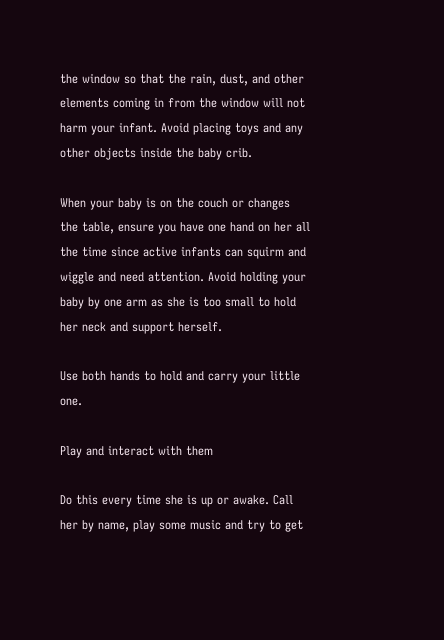the window so that the rain, dust, and other elements coming in from the window will not harm your infant. Avoid placing toys and any other objects inside the baby crib.

When your baby is on the couch or changes the table, ensure you have one hand on her all the time since active infants can squirm and wiggle and need attention. Avoid holding your baby by one arm as she is too small to hold her neck and support herself.

Use both hands to hold and carry your little one.

Play and interact with them

Do this every time she is up or awake. Call her by name, play some music and try to get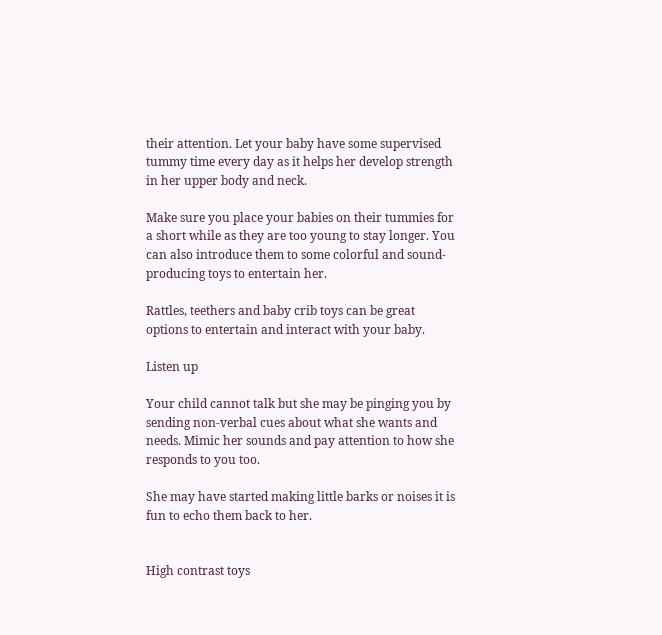their attention. Let your baby have some supervised tummy time every day as it helps her develop strength in her upper body and neck.

Make sure you place your babies on their tummies for a short while as they are too young to stay longer. You can also introduce them to some colorful and sound-producing toys to entertain her.

Rattles, teethers and baby crib toys can be great options to entertain and interact with your baby.

Listen up

Your child cannot talk but she may be pinging you by sending non-verbal cues about what she wants and needs. Mimic her sounds and pay attention to how she responds to you too.

She may have started making little barks or noises it is fun to echo them back to her.


High contrast toys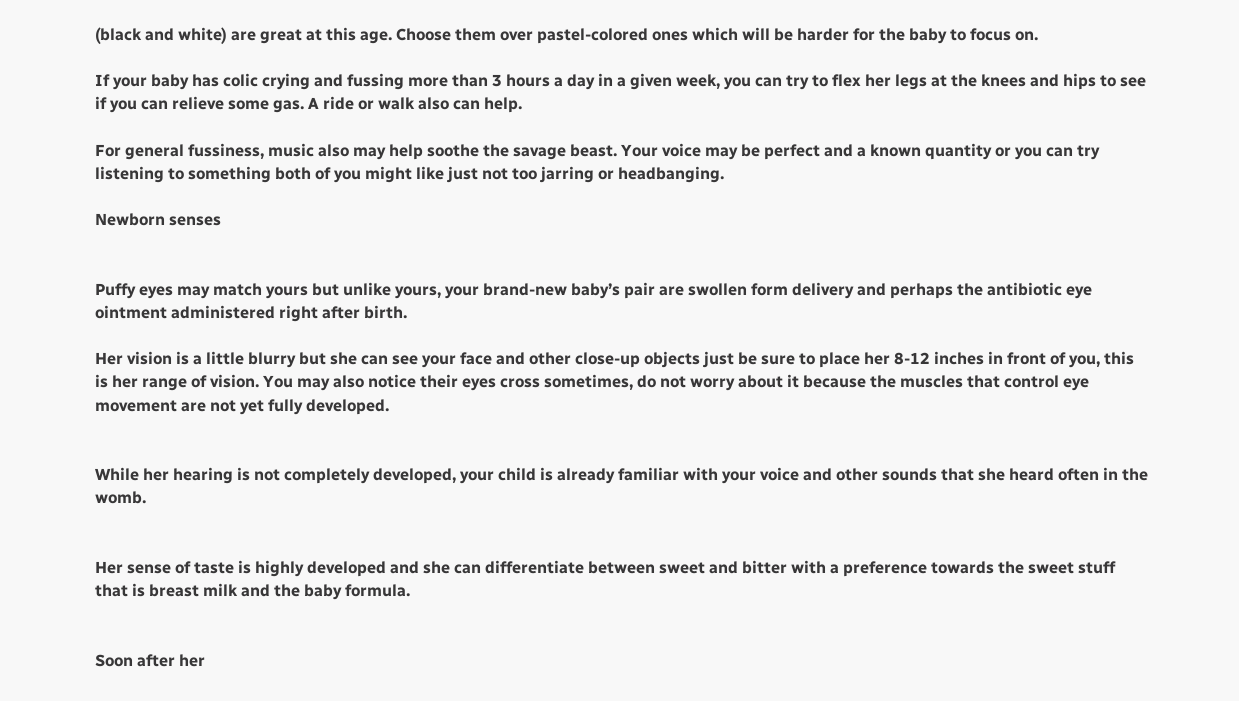(black and white) are great at this age. Choose them over pastel-colored ones which will be harder for the baby to focus on.

If your baby has colic crying and fussing more than 3 hours a day in a given week, you can try to flex her legs at the knees and hips to see if you can relieve some gas. A ride or walk also can help.

For general fussiness, music also may help soothe the savage beast. Your voice may be perfect and a known quantity or you can try listening to something both of you might like just not too jarring or headbanging.

Newborn senses


Puffy eyes may match yours but unlike yours, your brand-new baby’s pair are swollen form delivery and perhaps the antibiotic eye ointment administered right after birth.

Her vision is a little blurry but she can see your face and other close-up objects just be sure to place her 8-12 inches in front of you, this is her range of vision. You may also notice their eyes cross sometimes, do not worry about it because the muscles that control eye movement are not yet fully developed.


While her hearing is not completely developed, your child is already familiar with your voice and other sounds that she heard often in the womb.


Her sense of taste is highly developed and she can differentiate between sweet and bitter with a preference towards the sweet stuff that is breast milk and the baby formula.


Soon after her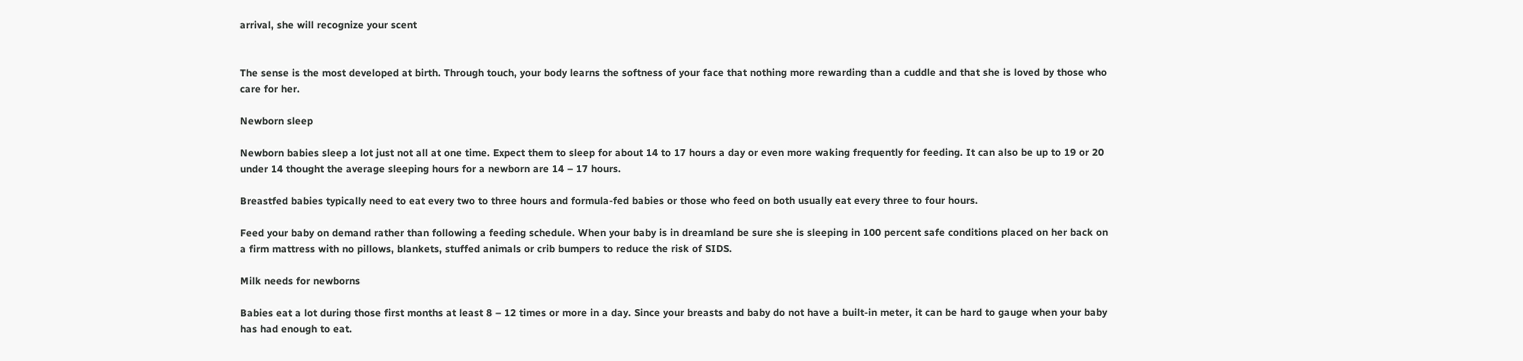arrival, she will recognize your scent


The sense is the most developed at birth. Through touch, your body learns the softness of your face that nothing more rewarding than a cuddle and that she is loved by those who care for her.

Newborn sleep

Newborn babies sleep a lot just not all at one time. Expect them to sleep for about 14 to 17 hours a day or even more waking frequently for feeding. It can also be up to 19 or 20 under 14 thought the average sleeping hours for a newborn are 14 – 17 hours.

Breastfed babies typically need to eat every two to three hours and formula-fed babies or those who feed on both usually eat every three to four hours.

Feed your baby on demand rather than following a feeding schedule. When your baby is in dreamland be sure she is sleeping in 100 percent safe conditions placed on her back on a firm mattress with no pillows, blankets, stuffed animals or crib bumpers to reduce the risk of SIDS.

Milk needs for newborns

Babies eat a lot during those first months at least 8 – 12 times or more in a day. Since your breasts and baby do not have a built-in meter, it can be hard to gauge when your baby has had enough to eat.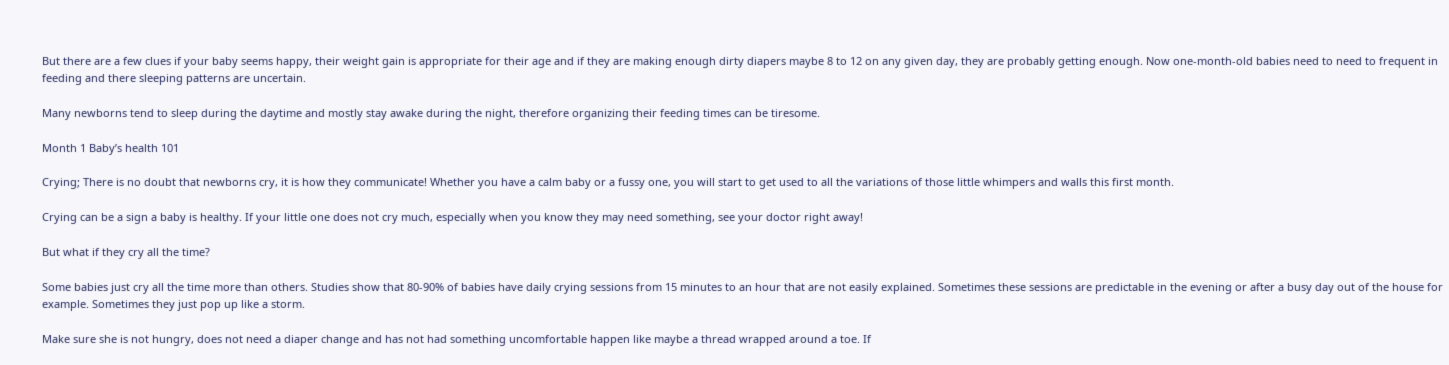But there are a few clues if your baby seems happy, their weight gain is appropriate for their age and if they are making enough dirty diapers maybe 8 to 12 on any given day, they are probably getting enough. Now one-month-old babies need to need to frequent in feeding and there sleeping patterns are uncertain.

Many newborns tend to sleep during the daytime and mostly stay awake during the night, therefore organizing their feeding times can be tiresome.

Month 1 Baby’s health 101

Crying; There is no doubt that newborns cry, it is how they communicate! Whether you have a calm baby or a fussy one, you will start to get used to all the variations of those little whimpers and walls this first month.

Crying can be a sign a baby is healthy. If your little one does not cry much, especially when you know they may need something, see your doctor right away!

But what if they cry all the time?

Some babies just cry all the time more than others. Studies show that 80-90% of babies have daily crying sessions from 15 minutes to an hour that are not easily explained. Sometimes these sessions are predictable in the evening or after a busy day out of the house for example. Sometimes they just pop up like a storm.

Make sure she is not hungry, does not need a diaper change and has not had something uncomfortable happen like maybe a thread wrapped around a toe. If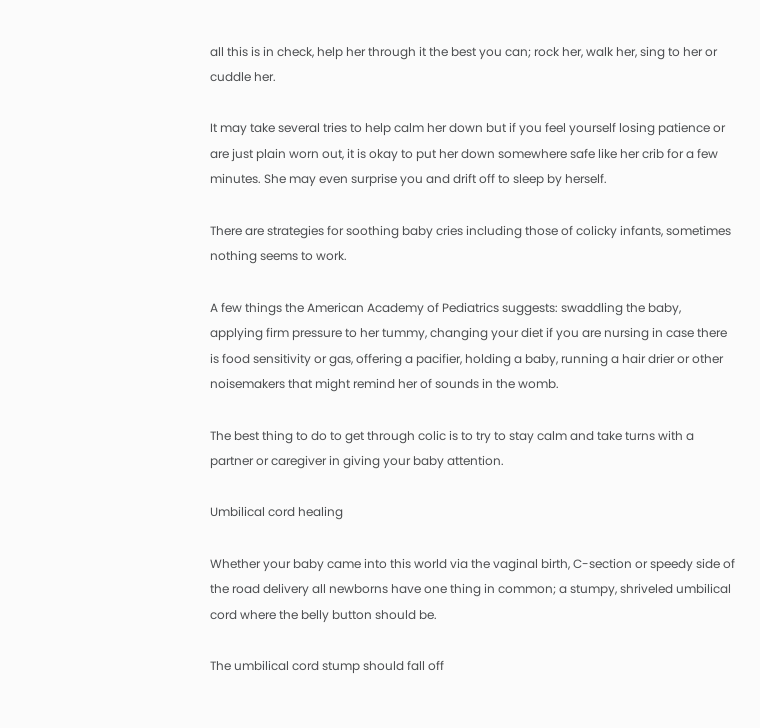all this is in check, help her through it the best you can; rock her, walk her, sing to her or cuddle her.

It may take several tries to help calm her down but if you feel yourself losing patience or are just plain worn out, it is okay to put her down somewhere safe like her crib for a few minutes. She may even surprise you and drift off to sleep by herself.

There are strategies for soothing baby cries including those of colicky infants, sometimes nothing seems to work.

A few things the American Academy of Pediatrics suggests: swaddling the baby, applying firm pressure to her tummy, changing your diet if you are nursing in case there is food sensitivity or gas, offering a pacifier, holding a baby, running a hair drier or other noisemakers that might remind her of sounds in the womb.

The best thing to do to get through colic is to try to stay calm and take turns with a partner or caregiver in giving your baby attention.

Umbilical cord healing

Whether your baby came into this world via the vaginal birth, C-section or speedy side of the road delivery all newborns have one thing in common; a stumpy, shriveled umbilical cord where the belly button should be.

The umbilical cord stump should fall off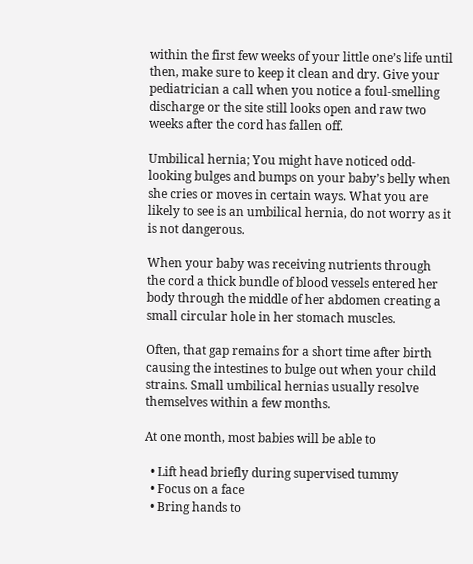within the first few weeks of your little one’s life until then, make sure to keep it clean and dry. Give your pediatrician a call when you notice a foul-smelling discharge or the site still looks open and raw two weeks after the cord has fallen off.

Umbilical hernia; You might have noticed odd-looking bulges and bumps on your baby’s belly when she cries or moves in certain ways. What you are likely to see is an umbilical hernia, do not worry as it is not dangerous.

When your baby was receiving nutrients through the cord a thick bundle of blood vessels entered her body through the middle of her abdomen creating a small circular hole in her stomach muscles.

Often, that gap remains for a short time after birth causing the intestines to bulge out when your child strains. Small umbilical hernias usually resolve themselves within a few months.

At one month, most babies will be able to

  • Lift head briefly during supervised tummy
  • Focus on a face
  • Bring hands to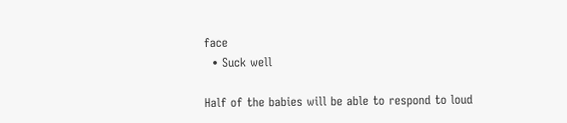face
  • Suck well

Half of the babies will be able to respond to loud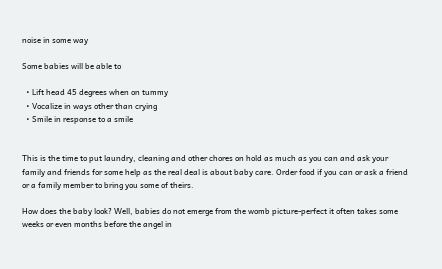noise in some way

Some babies will be able to

  • Lift head 45 degrees when on tummy
  • Vocalize in ways other than crying
  • Smile in response to a smile


This is the time to put laundry, cleaning and other chores on hold as much as you can and ask your family and friends for some help as the real deal is about baby care. Order food if you can or ask a friend or a family member to bring you some of theirs.

How does the baby look? Well, babies do not emerge from the womb picture-perfect it often takes some weeks or even months before the angel in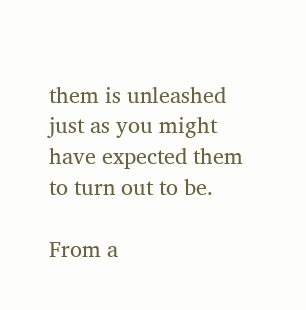them is unleashed just as you might have expected them to turn out to be.

From a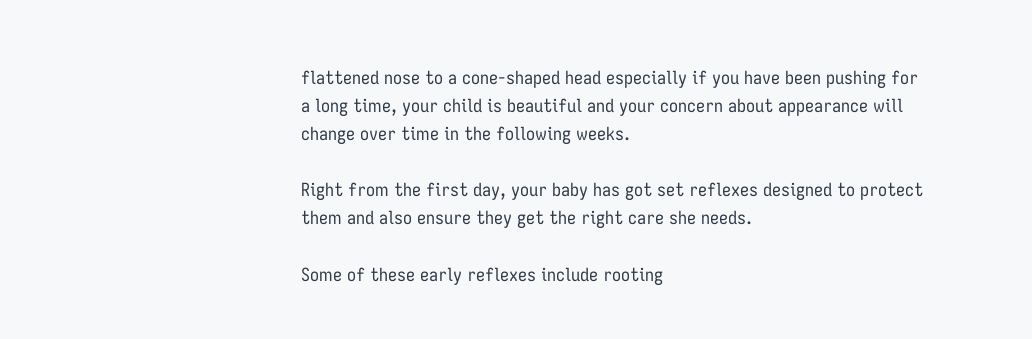flattened nose to a cone-shaped head especially if you have been pushing for a long time, your child is beautiful and your concern about appearance will change over time in the following weeks.

Right from the first day, your baby has got set reflexes designed to protect them and also ensure they get the right care she needs.

Some of these early reflexes include rooting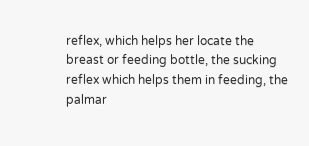reflex, which helps her locate the breast or feeding bottle, the sucking reflex which helps them in feeding, the palmar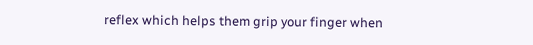reflex which helps them grip your finger when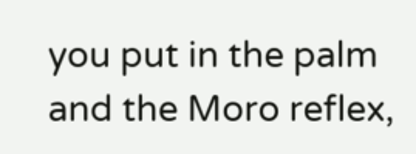you put in the palm and the Moro reflex,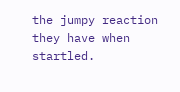the jumpy reaction they have when startled.